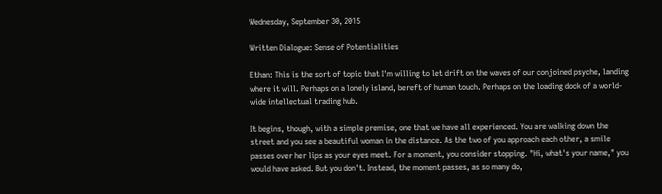Wednesday, September 30, 2015

Written Dialogue: Sense of Potentialities

Ethan: This is the sort of topic that I'm willing to let drift on the waves of our conjoined psyche, landing where it will. Perhaps on a lonely island, bereft of human touch. Perhaps on the loading dock of a world-wide intellectual trading hub.

It begins, though, with a simple premise, one that we have all experienced. You are walking down the street and you see a beautiful woman in the distance. As the two of you approach each other, a smile passes over her lips as your eyes meet. For a moment, you consider stopping. "Hi, what's your name," you would have asked. But you don't. Instead, the moment passes, as so many do,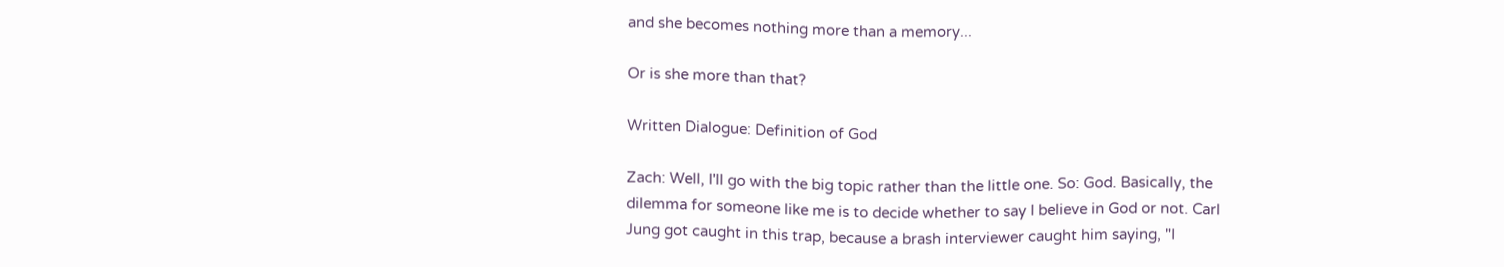and she becomes nothing more than a memory...

Or is she more than that?

Written Dialogue: Definition of God

Zach: Well, I'll go with the big topic rather than the little one. So: God. Basically, the dilemma for someone like me is to decide whether to say I believe in God or not. Carl Jung got caught in this trap, because a brash interviewer caught him saying, "I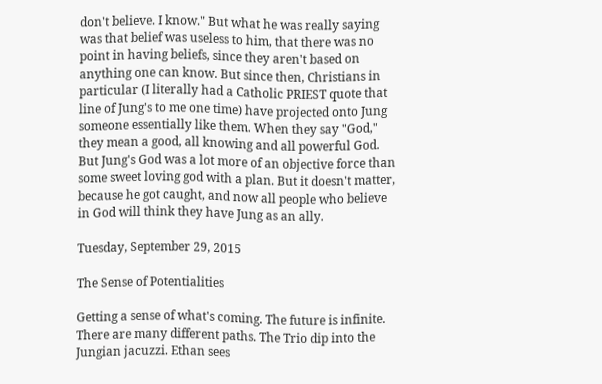don't believe. I know." But what he was really saying was that belief was useless to him, that there was no point in having beliefs, since they aren't based on anything one can know. But since then, Christians in particular (I literally had a Catholic PRIEST quote that line of Jung's to me one time) have projected onto Jung someone essentially like them. When they say "God," they mean a good, all knowing and all powerful God. But Jung's God was a lot more of an objective force than some sweet loving god with a plan. But it doesn't matter, because he got caught, and now all people who believe in God will think they have Jung as an ally.

Tuesday, September 29, 2015

The Sense of Potentialities

Getting a sense of what's coming. The future is infinite. There are many different paths. The Trio dip into the Jungian jacuzzi. Ethan sees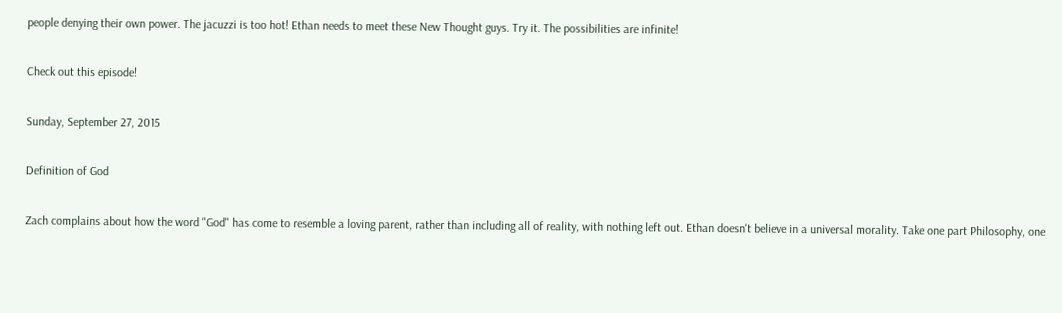people denying their own power. The jacuzzi is too hot! Ethan needs to meet these New Thought guys. Try it. The possibilities are infinite!

Check out this episode!

Sunday, September 27, 2015

Definition of God

Zach complains about how the word "God" has come to resemble a loving parent, rather than including all of reality, with nothing left out. Ethan doesn't believe in a universal morality. Take one part Philosophy, one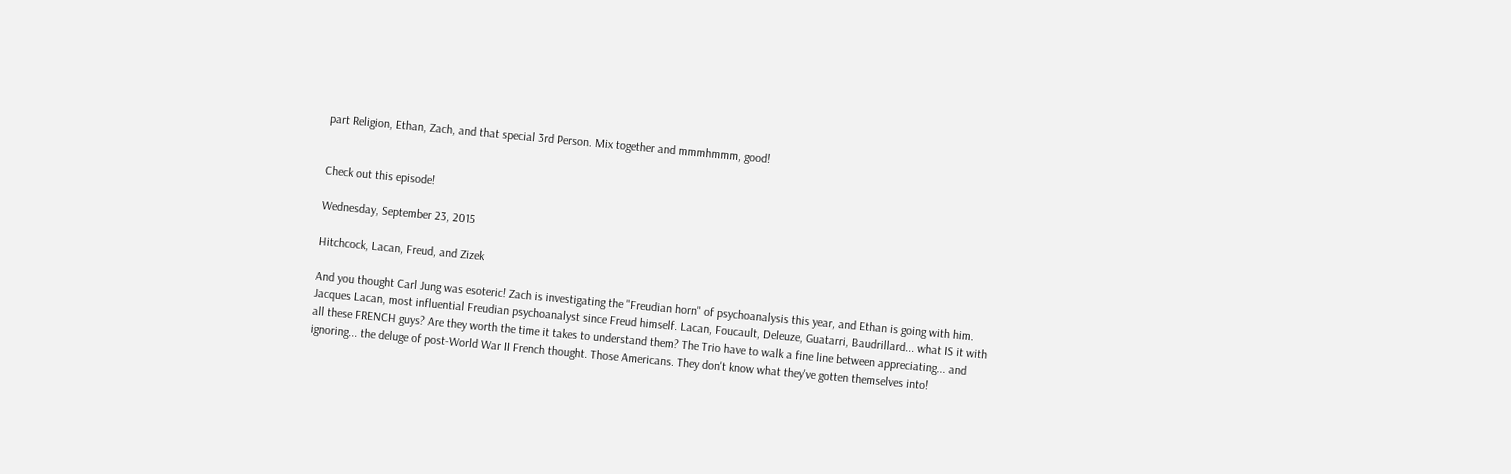part Religion, Ethan, Zach, and that special 3rd Person. Mix together and mmmhmmm, good!


Check out this episode!

Wednesday, September 23, 2015

Hitchcock, Lacan, Freud, and Zizek

And you thought Carl Jung was esoteric! Zach is investigating the "Freudian horn" of psychoanalysis this year, and Ethan is going with him. Jacques Lacan, most influential Freudian psychoanalyst since Freud himself. Lacan, Foucault, Deleuze, Guatarri, Baudrillard... what IS it with all these FRENCH guys? Are they worth the time it takes to understand them? The Trio have to walk a fine line between appreciating... and ignoring... the deluge of post-World War II French thought. Those Americans. They don't know what they've gotten themselves into!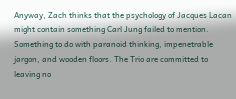Anyway, Zach thinks that the psychology of Jacques Lacan might contain something Carl Jung failed to mention. Something to do with paranoid thinking, impenetrable jargon, and wooden floors. The Trio are committed to leaving no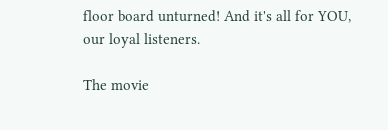floor board unturned! And it's all for YOU, our loyal listeners.

The movie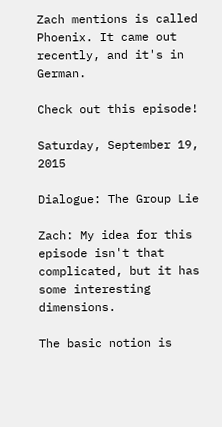Zach mentions is called Phoenix. It came out recently, and it's in German.

Check out this episode!

Saturday, September 19, 2015

Dialogue: The Group Lie

Zach: My idea for this episode isn't that complicated, but it has some interesting dimensions.

The basic notion is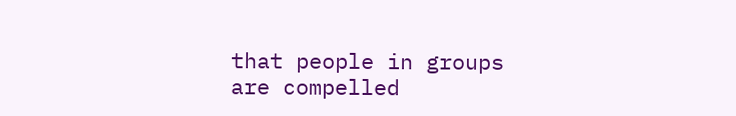that people in groups are compelled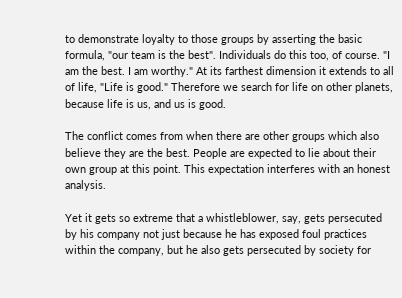to demonstrate loyalty to those groups by asserting the basic formula, "our team is the best". Individuals do this too, of course. "I am the best. I am worthy." At its farthest dimension it extends to all of life, "Life is good." Therefore we search for life on other planets, because life is us, and us is good.

The conflict comes from when there are other groups which also believe they are the best. People are expected to lie about their own group at this point. This expectation interferes with an honest analysis.

Yet it gets so extreme that a whistleblower, say, gets persecuted by his company not just because he has exposed foul practices within the company, but he also gets persecuted by society for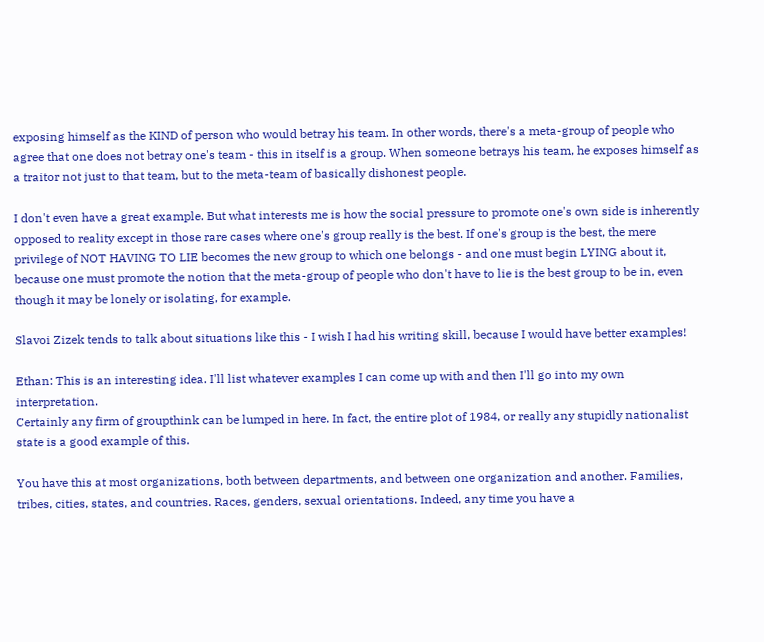exposing himself as the KIND of person who would betray his team. In other words, there's a meta-group of people who agree that one does not betray one's team - this in itself is a group. When someone betrays his team, he exposes himself as a traitor not just to that team, but to the meta-team of basically dishonest people.

I don't even have a great example. But what interests me is how the social pressure to promote one's own side is inherently opposed to reality except in those rare cases where one's group really is the best. If one's group is the best, the mere privilege of NOT HAVING TO LIE becomes the new group to which one belongs - and one must begin LYING about it, because one must promote the notion that the meta-group of people who don't have to lie is the best group to be in, even though it may be lonely or isolating, for example.

Slavoi Zizek tends to talk about situations like this - I wish I had his writing skill, because I would have better examples!

Ethan: This is an interesting idea. I'll list whatever examples I can come up with and then I'll go into my own interpretation.
Certainly any firm of groupthink can be lumped in here. In fact, the entire plot of 1984, or really any stupidly nationalist state is a good example of this.

You have this at most organizations, both between departments, and between one organization and another. Families, tribes, cities, states, and countries. Races, genders, sexual orientations. Indeed, any time you have a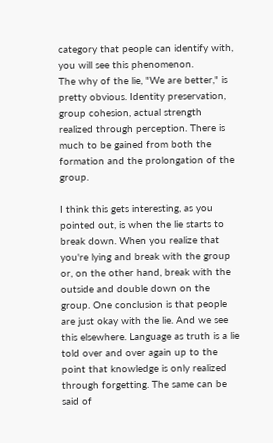category that people can identify with, you will see this phenomenon.
The why of the lie, "We are better," is pretty obvious. Identity preservation, group cohesion, actual strength realized through perception. There is much to be gained from both the formation and the prolongation of the group.

I think this gets interesting, as you pointed out, is when the lie starts to break down. When you realize that you're lying and break with the group or, on the other hand, break with the outside and double down on the group. One conclusion is that people are just okay with the lie. And we see this elsewhere. Language as truth is a lie told over and over again up to the point that knowledge is only realized through forgetting. The same can be said of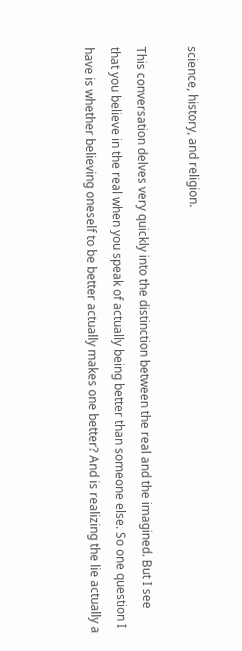science, history, and religion.

This conversation delves very quickly into the distinction between the real and the imagined. But I see that you believe in the real when you speak of actually being better than someone else. So one question I have is whether believing oneself to be better actually makes one better? And is realizing the lie actually a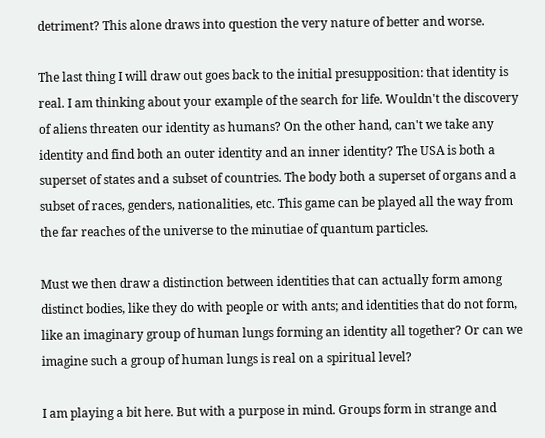detriment? This alone draws into question the very nature of better and worse.

The last thing I will draw out goes back to the initial presupposition: that identity is real. I am thinking about your example of the search for life. Wouldn't the discovery of aliens threaten our identity as humans? On the other hand, can't we take any identity and find both an outer identity and an inner identity? The USA is both a superset of states and a subset of countries. The body both a superset of organs and a subset of races, genders, nationalities, etc. This game can be played all the way from the far reaches of the universe to the minutiae of quantum particles.

Must we then draw a distinction between identities that can actually form among distinct bodies, like they do with people or with ants; and identities that do not form, like an imaginary group of human lungs forming an identity all together? Or can we imagine such a group of human lungs is real on a spiritual level?

I am playing a bit here. But with a purpose in mind. Groups form in strange and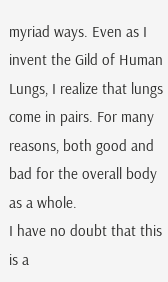myriad ways. Even as I invent the Gild of Human Lungs, I realize that lungs come in pairs. For many reasons, both good and bad for the overall body as a whole.
I have no doubt that this is a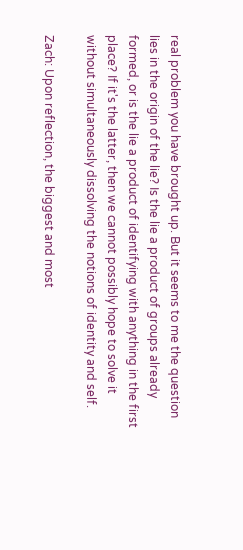real problem you have brought up. But it seems to me the question lies in the origin of the lie? Is the lie a product of groups already formed, or is the lie a product of identifying with anything in the first place? If it's the latter, then we cannot possibly hope to solve it without simultaneously dissolving the notions of identity and self.

Zach: Upon reflection, the biggest and most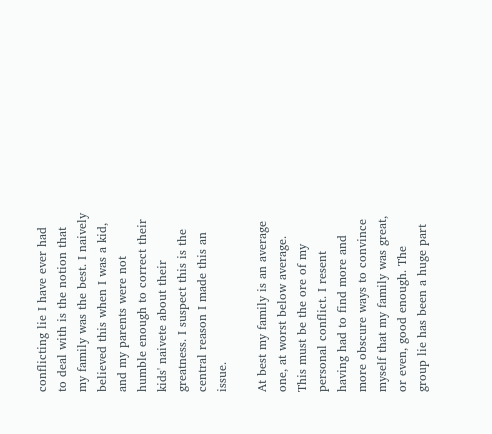conflicting lie I have ever had to deal with is the notion that my family was the best. I naively believed this when I was a kid, and my parents were not humble enough to correct their kids' naivete about their greatness. I suspect this is the central reason I made this an issue.

At best my family is an average one, at worst below average. This must be the ore of my personal conflict. I resent having had to find more and more obscure ways to convince myself that my family was great, or even, good enough. The group lie has been a huge part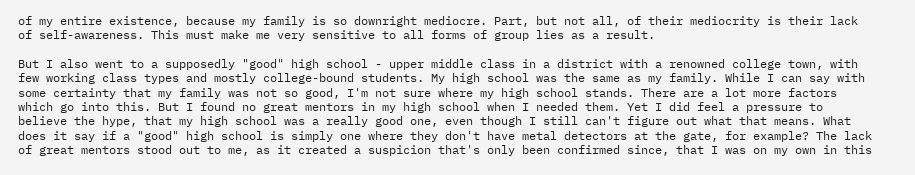of my entire existence, because my family is so downright mediocre. Part, but not all, of their mediocrity is their lack of self-awareness. This must make me very sensitive to all forms of group lies as a result.

But I also went to a supposedly "good" high school - upper middle class in a district with a renowned college town, with few working class types and mostly college-bound students. My high school was the same as my family. While I can say with some certainty that my family was not so good, I'm not sure where my high school stands. There are a lot more factors which go into this. But I found no great mentors in my high school when I needed them. Yet I did feel a pressure to believe the hype, that my high school was a really good one, even though I still can't figure out what that means. What does it say if a "good" high school is simply one where they don't have metal detectors at the gate, for example? The lack of great mentors stood out to me, as it created a suspicion that's only been confirmed since, that I was on my own in this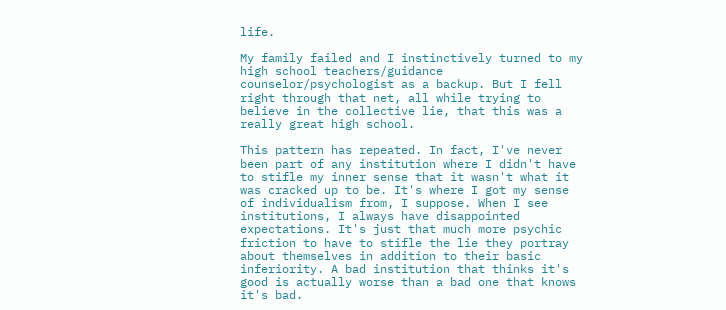life.

My family failed and I instinctively turned to my high school teachers/guidance counselor/psychologist as a backup. But I fell right through that net, all while trying to believe in the collective lie, that this was a really great high school.

This pattern has repeated. In fact, I've never been part of any institution where I didn't have to stifle my inner sense that it wasn't what it was cracked up to be. It's where I got my sense of individualism from, I suppose. When I see institutions, I always have disappointed expectations. It's just that much more psychic friction to have to stifle the lie they portray about themselves in addition to their basic inferiority. A bad institution that thinks it's good is actually worse than a bad one that knows it's bad.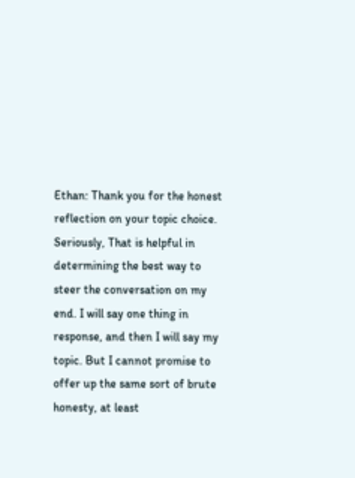Ethan: Thank you for the honest reflection on your topic choice. Seriously, That is helpful in determining the best way to steer the conversation on my end. I will say one thing in response, and then I will say my topic. But I cannot promise to offer up the same sort of brute honesty, at least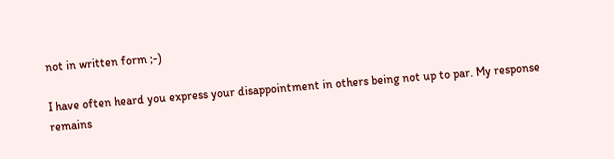not in written form ;-)

I have often heard you express your disappointment in others being not up to par. My response remains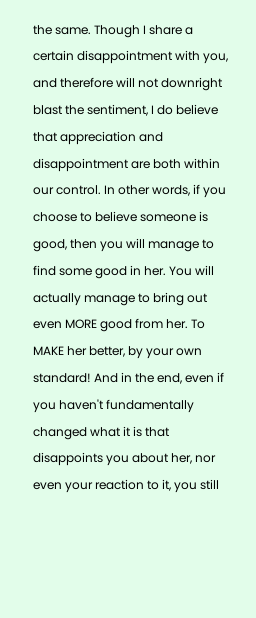the same. Though I share a certain disappointment with you, and therefore will not downright blast the sentiment, I do believe that appreciation and disappointment are both within our control. In other words, if you choose to believe someone is good, then you will manage to find some good in her. You will actually manage to bring out even MORE good from her. To MAKE her better, by your own standard! And in the end, even if you haven't fundamentally changed what it is that disappoints you about her, nor even your reaction to it, you still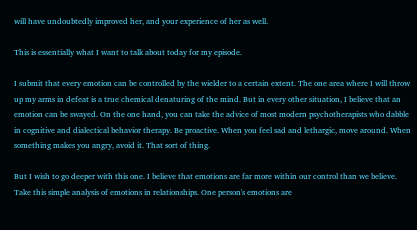will have undoubtedly improved her, and your experience of her as well.

This is essentially what I want to talk about today for my episode.

I submit that every emotion can be controlled by the wielder to a certain extent. The one area where I will throw up my arms in defeat is a true chemical denaturing of the mind. But in every other situation, I believe that an emotion can be swayed. On the one hand, you can take the advice of most modern psychotherapists who dabble in cognitive and dialectical behavior therapy. Be proactive. When you feel sad and lethargic, move around. When something makes you angry, avoid it. That sort of thing.

But I wish to go deeper with this one. I believe that emotions are far more within our control than we believe. Take this simple analysis of emotions in relationships. One person's emotions are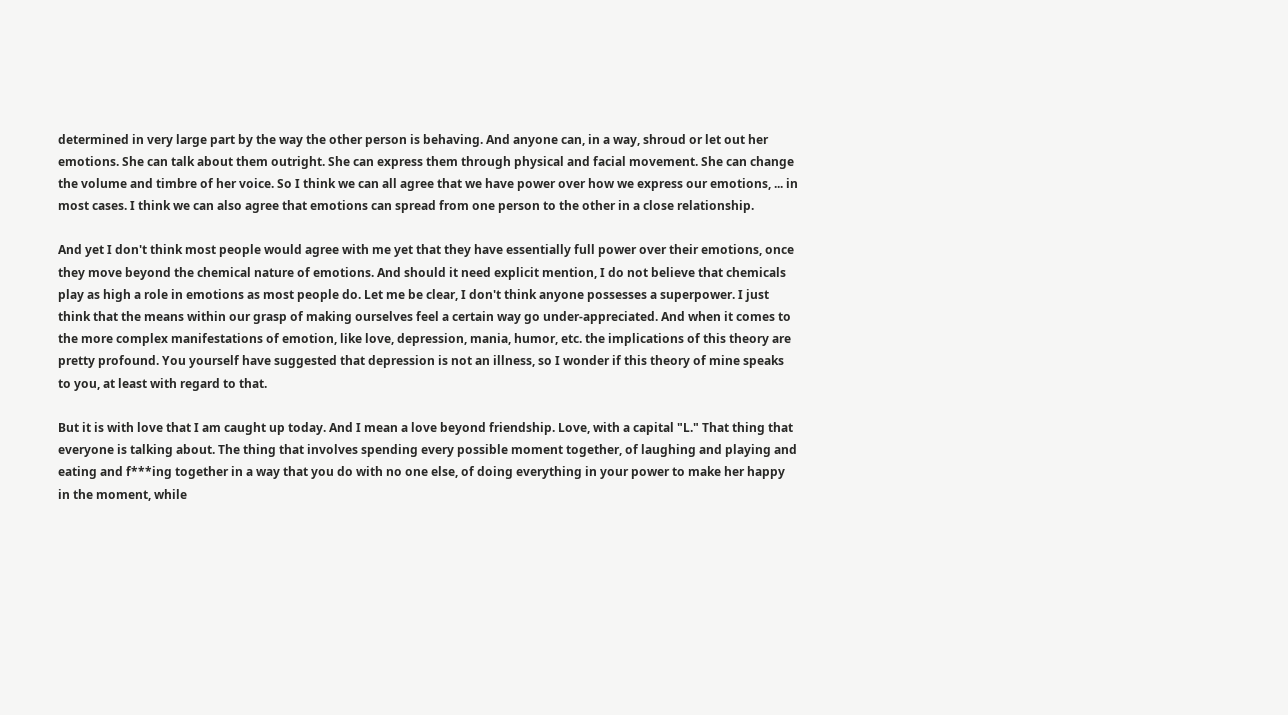determined in very large part by the way the other person is behaving. And anyone can, in a way, shroud or let out her emotions. She can talk about them outright. She can express them through physical and facial movement. She can change the volume and timbre of her voice. So I think we can all agree that we have power over how we express our emotions, ... in most cases. I think we can also agree that emotions can spread from one person to the other in a close relationship.

And yet I don't think most people would agree with me yet that they have essentially full power over their emotions, once they move beyond the chemical nature of emotions. And should it need explicit mention, I do not believe that chemicals play as high a role in emotions as most people do. Let me be clear, I don't think anyone possesses a superpower. I just think that the means within our grasp of making ourselves feel a certain way go under-appreciated. And when it comes to the more complex manifestations of emotion, like love, depression, mania, humor, etc. the implications of this theory are pretty profound. You yourself have suggested that depression is not an illness, so I wonder if this theory of mine speaks to you, at least with regard to that.

But it is with love that I am caught up today. And I mean a love beyond friendship. Love, with a capital "L." That thing that everyone is talking about. The thing that involves spending every possible moment together, of laughing and playing and eating and f***ing together in a way that you do with no one else, of doing everything in your power to make her happy in the moment, while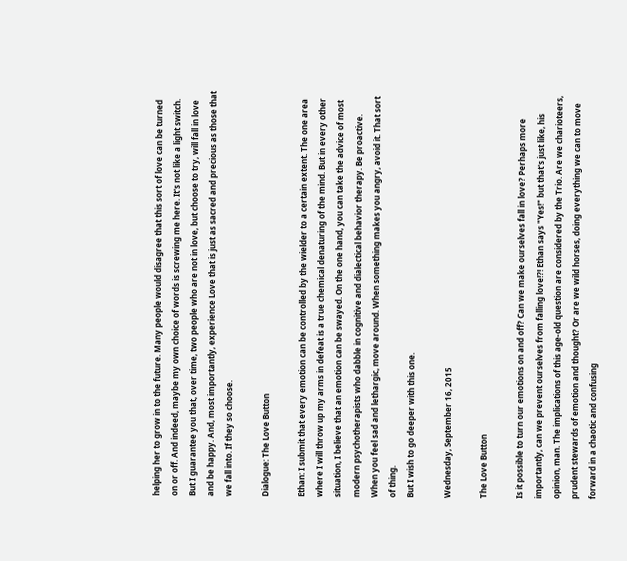helping her to grow in to the future. Many people would disagree that this sort of love can be turned on or off. And indeed, maybe my own choice of words is screwing me here. It's not like a light switch. But I guarantee you that, over time, two people who are not in love, but choose to try, will fall in love and be happy. And, most importantly, experience Love that is just as sacred and precious as those that we fall into. If they so choose.

Dialogue: The Love Button

Ethan: I submit that every emotion can be controlled by the wielder to a certain extent. The one area where I will throw up my arms in defeat is a true chemical denaturing of the mind. But in every other situation, I believe that an emotion can be swayed. On the one hand, you can take the advice of most modern psychotherapists who dabble in cognitive and dialectical behavior therapy. Be proactive. When you feel sad and lethargic, move around. When something makes you angry, avoid it. That sort of thing.
But I wish to go deeper with this one.

Wednesday, September 16, 2015

The Love Button

Is it possible to turn our emotions on and off? Can we make ourselves fall in love? Perhaps more importantly, can we prevent ourselves from falling love!?! Ethan says "Yes!" but that's just like, his opinion, man. The implications of this age-old question are considered by the Trio. Are we charioteers, prudent stewards of emotion and thought? Or are we wild horses, doing everything we can to move forward in a chaotic and confusing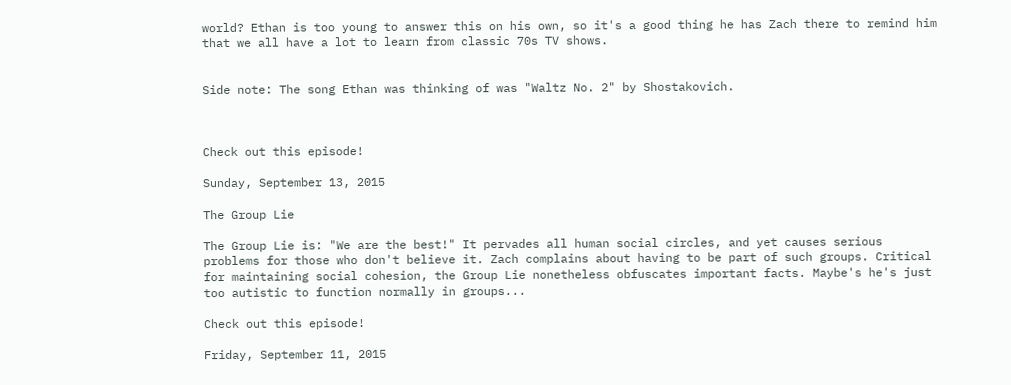world? Ethan is too young to answer this on his own, so it's a good thing he has Zach there to remind him that we all have a lot to learn from classic 70s TV shows.


Side note: The song Ethan was thinking of was "Waltz No. 2" by Shostakovich.



Check out this episode!

Sunday, September 13, 2015

The Group Lie

The Group Lie is: "We are the best!" It pervades all human social circles, and yet causes serious problems for those who don't believe it. Zach complains about having to be part of such groups. Critical for maintaining social cohesion, the Group Lie nonetheless obfuscates important facts. Maybe's he's just too autistic to function normally in groups...

Check out this episode!

Friday, September 11, 2015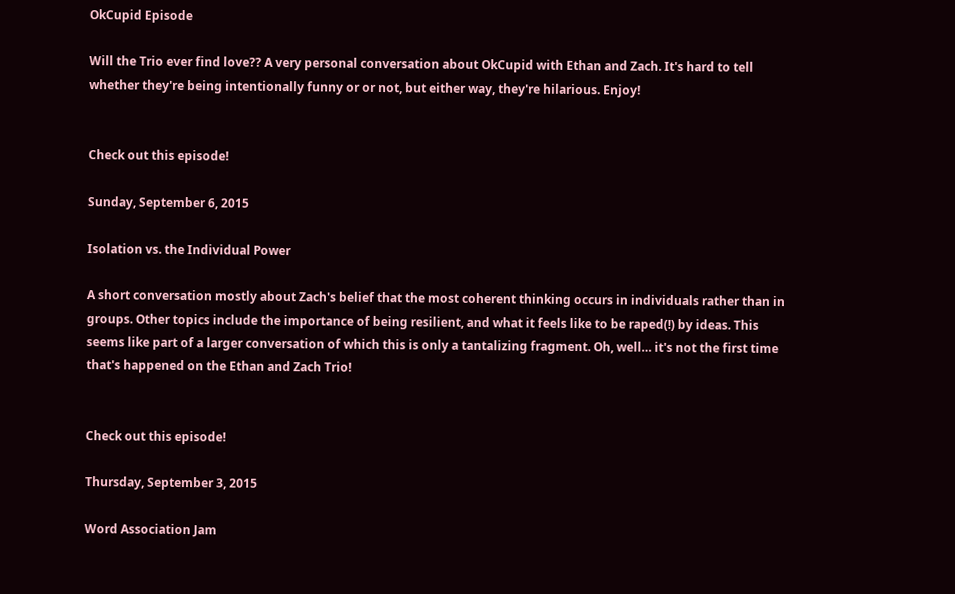OkCupid Episode

Will the Trio ever find love?? A very personal conversation about OkCupid with Ethan and Zach. It's hard to tell whether they're being intentionally funny or or not, but either way, they're hilarious. Enjoy!


Check out this episode!

Sunday, September 6, 2015

Isolation vs. the Individual Power

A short conversation mostly about Zach's belief that the most coherent thinking occurs in individuals rather than in groups. Other topics include the importance of being resilient, and what it feels like to be raped(!) by ideas. This seems like part of a larger conversation of which this is only a tantalizing fragment. Oh, well… it's not the first time that's happened on the Ethan and Zach Trio!


Check out this episode!

Thursday, September 3, 2015

Word Association Jam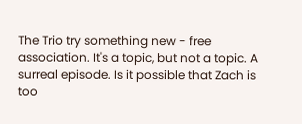The Trio try something new - free association. It's a topic, but not a topic. A surreal episode. Is it possible that Zach is too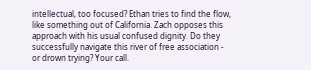intellectual, too focused? Ethan tries to find the flow, like something out of California. Zach opposes this approach with his usual confused dignity. Do they successfully navigate this river of free association - or drown trying? Your call.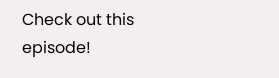Check out this episode!